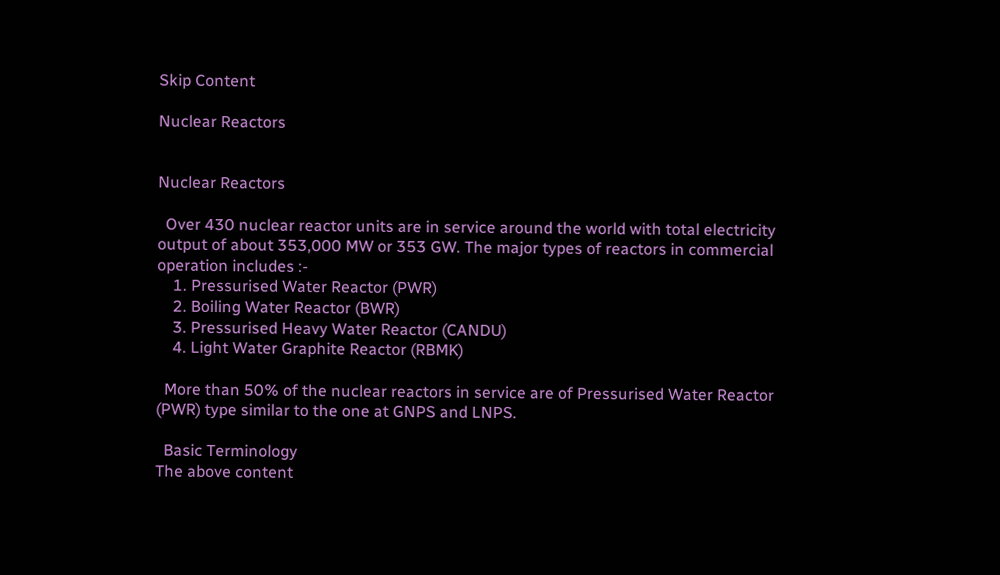Skip Content

Nuclear Reactors


Nuclear Reactors

  Over 430 nuclear reactor units are in service around the world with total electricity output of about 353,000 MW or 353 GW. The major types of reactors in commercial operation includes :-
    1. Pressurised Water Reactor (PWR)
    2. Boiling Water Reactor (BWR)
    3. Pressurised Heavy Water Reactor (CANDU)
    4. Light Water Graphite Reactor (RBMK)

  More than 50% of the nuclear reactors in service are of Pressurised Water Reactor (PWR) type similar to the one at GNPS and LNPS.

  Basic Terminology
The above content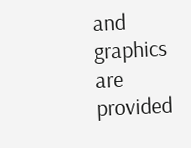and graphics are provided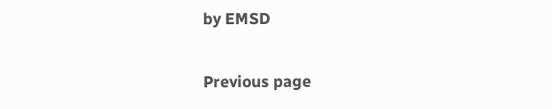by EMSD

Previous page